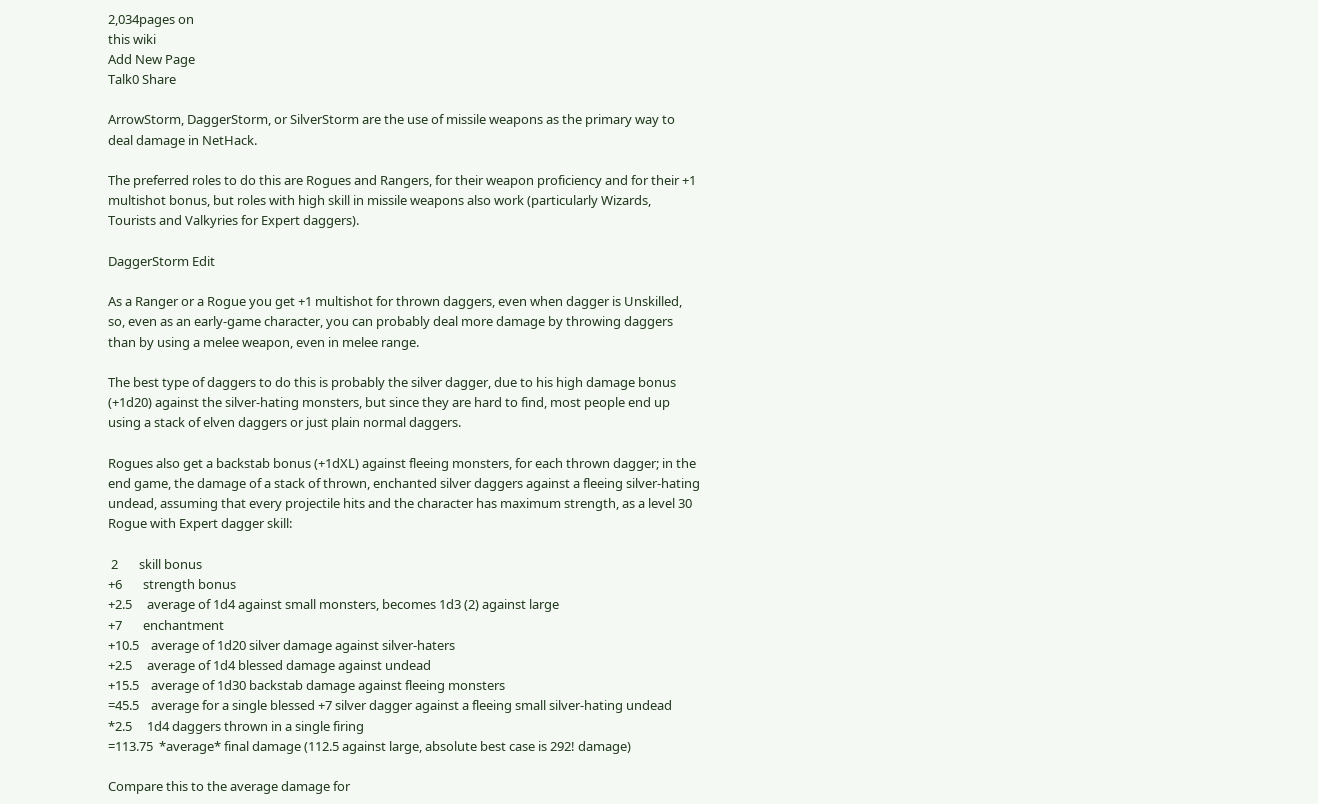2,034pages on
this wiki
Add New Page
Talk0 Share

ArrowStorm, DaggerStorm, or SilverStorm are the use of missile weapons as the primary way to deal damage in NetHack.

The preferred roles to do this are Rogues and Rangers, for their weapon proficiency and for their +1 multishot bonus, but roles with high skill in missile weapons also work (particularly Wizards, Tourists and Valkyries for Expert daggers).

DaggerStorm Edit

As a Ranger or a Rogue you get +1 multishot for thrown daggers, even when dagger is Unskilled, so, even as an early-game character, you can probably deal more damage by throwing daggers than by using a melee weapon, even in melee range.

The best type of daggers to do this is probably the silver dagger, due to his high damage bonus (+1d20) against the silver-hating monsters, but since they are hard to find, most people end up using a stack of elven daggers or just plain normal daggers.

Rogues also get a backstab bonus (+1dXL) against fleeing monsters, for each thrown dagger; in the end game, the damage of a stack of thrown, enchanted silver daggers against a fleeing silver-hating undead, assuming that every projectile hits and the character has maximum strength, as a level 30 Rogue with Expert dagger skill:

 2       skill bonus
+6       strength bonus
+2.5     average of 1d4 against small monsters, becomes 1d3 (2) against large
+7       enchantment
+10.5    average of 1d20 silver damage against silver-haters
+2.5     average of 1d4 blessed damage against undead
+15.5    average of 1d30 backstab damage against fleeing monsters
=45.5    average for a single blessed +7 silver dagger against a fleeing small silver-hating undead
*2.5     1d4 daggers thrown in a single firing
=113.75  *average* final damage (112.5 against large, absolute best case is 292! damage)

Compare this to the average damage for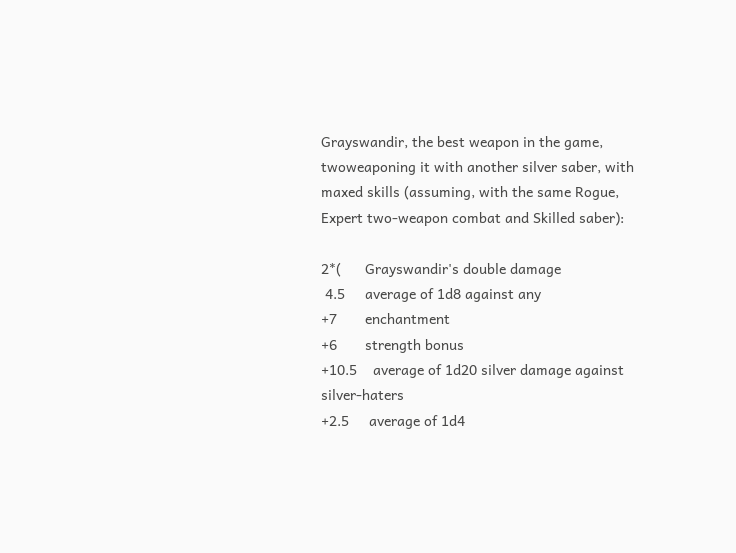Grayswandir, the best weapon in the game, twoweaponing it with another silver saber, with maxed skills (assuming, with the same Rogue, Expert two-weapon combat and Skilled saber):

2*(      Grayswandir's double damage
 4.5     average of 1d8 against any
+7       enchantment
+6       strength bonus
+10.5    average of 1d20 silver damage against silver-haters
+2.5     average of 1d4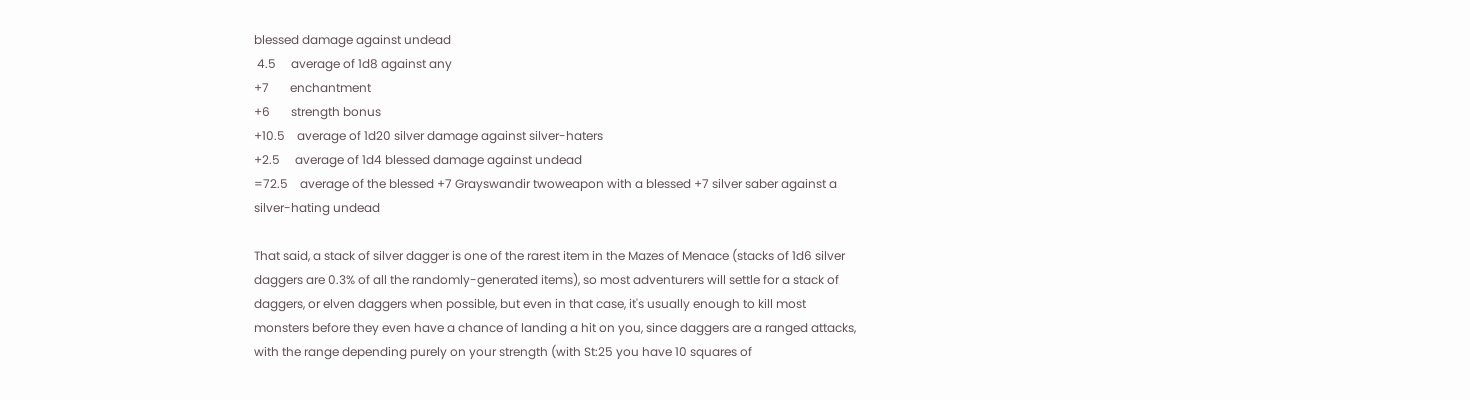blessed damage against undead
 4.5     average of 1d8 against any
+7       enchantment
+6       strength bonus
+10.5    average of 1d20 silver damage against silver-haters
+2.5     average of 1d4 blessed damage against undead
=72.5    average of the blessed +7 Grayswandir twoweapon with a blessed +7 silver saber against a silver-hating undead

That said, a stack of silver dagger is one of the rarest item in the Mazes of Menace (stacks of 1d6 silver daggers are 0.3% of all the randomly-generated items), so most adventurers will settle for a stack of daggers, or elven daggers when possible, but even in that case, it's usually enough to kill most monsters before they even have a chance of landing a hit on you, since daggers are a ranged attacks, with the range depending purely on your strength (with St:25 you have 10 squares of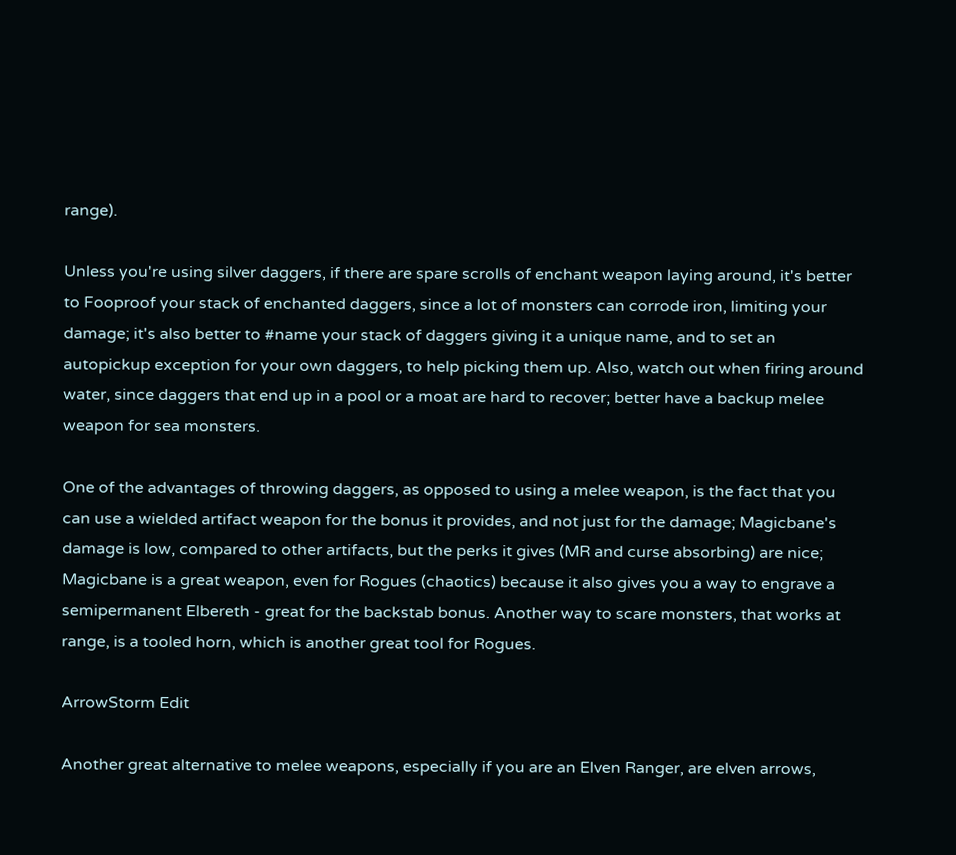range).

Unless you're using silver daggers, if there are spare scrolls of enchant weapon laying around, it's better to Fooproof your stack of enchanted daggers, since a lot of monsters can corrode iron, limiting your damage; it's also better to #name your stack of daggers giving it a unique name, and to set an autopickup exception for your own daggers, to help picking them up. Also, watch out when firing around water, since daggers that end up in a pool or a moat are hard to recover; better have a backup melee weapon for sea monsters.

One of the advantages of throwing daggers, as opposed to using a melee weapon, is the fact that you can use a wielded artifact weapon for the bonus it provides, and not just for the damage; Magicbane's damage is low, compared to other artifacts, but the perks it gives (MR and curse absorbing) are nice; Magicbane is a great weapon, even for Rogues (chaotics) because it also gives you a way to engrave a semipermanent Elbereth - great for the backstab bonus. Another way to scare monsters, that works at range, is a tooled horn, which is another great tool for Rogues.

ArrowStorm Edit

Another great alternative to melee weapons, especially if you are an Elven Ranger, are elven arrows,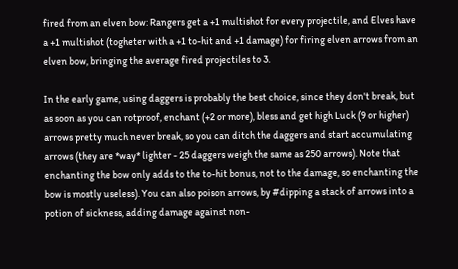fired from an elven bow: Rangers get a +1 multishot for every projectile, and Elves have a +1 multishot (togheter with a +1 to-hit and +1 damage) for firing elven arrows from an elven bow, bringing the average fired projectiles to 3.

In the early game, using daggers is probably the best choice, since they don't break, but as soon as you can rotproof, enchant (+2 or more), bless and get high Luck (9 or higher) arrows pretty much never break, so you can ditch the daggers and start accumulating arrows (they are *way* lighter - 25 daggers weigh the same as 250 arrows). Note that enchanting the bow only adds to the to-hit bonus, not to the damage, so enchanting the bow is mostly useless). You can also poison arrows, by #dipping a stack of arrows into a potion of sickness, adding damage against non-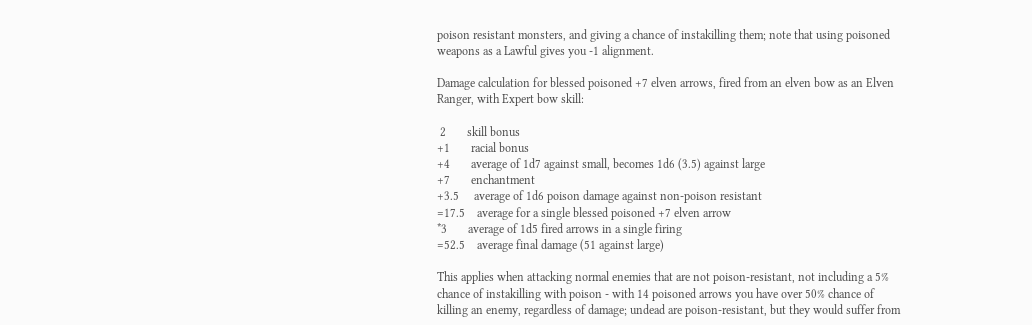poison resistant monsters, and giving a chance of instakilling them; note that using poisoned weapons as a Lawful gives you -1 alignment.

Damage calculation for blessed poisoned +7 elven arrows, fired from an elven bow as an Elven Ranger, with Expert bow skill:

 2       skill bonus
+1       racial bonus
+4       average of 1d7 against small, becomes 1d6 (3.5) against large
+7       enchantment
+3.5     average of 1d6 poison damage against non-poison resistant
=17.5    average for a single blessed poisoned +7 elven arrow
*3       average of 1d5 fired arrows in a single firing
=52.5    average final damage (51 against large)

This applies when attacking normal enemies that are not poison-resistant, not including a 5% chance of instakilling with poison - with 14 poisoned arrows you have over 50% chance of killing an enemy, regardless of damage; undead are poison-resistant, but they would suffer from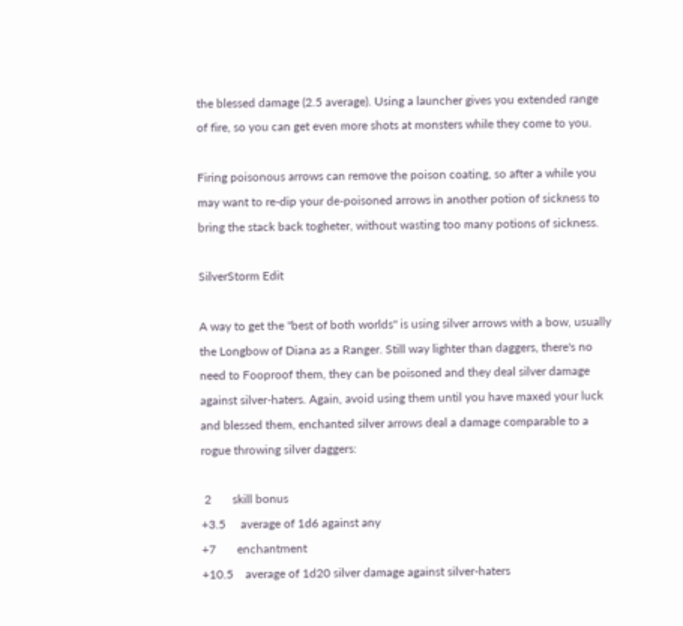the blessed damage (2.5 average). Using a launcher gives you extended range of fire, so you can get even more shots at monsters while they come to you.

Firing poisonous arrows can remove the poison coating, so after a while you may want to re-dip your de-poisoned arrows in another potion of sickness to bring the stack back togheter, without wasting too many potions of sickness.

SilverStorm Edit

A way to get the "best of both worlds" is using silver arrows with a bow, usually the Longbow of Diana as a Ranger. Still way lighter than daggers, there's no need to Fooproof them, they can be poisoned and they deal silver damage against silver-haters. Again, avoid using them until you have maxed your luck and blessed them, enchanted silver arrows deal a damage comparable to a rogue throwing silver daggers:

 2       skill bonus
+3.5     average of 1d6 against any
+7       enchantment
+10.5    average of 1d20 silver damage against silver-haters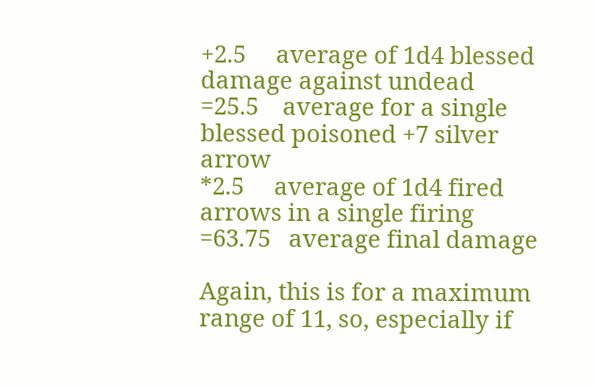+2.5     average of 1d4 blessed damage against undead
=25.5    average for a single blessed poisoned +7 silver arrow
*2.5     average of 1d4 fired arrows in a single firing
=63.75   average final damage

Again, this is for a maximum range of 11, so, especially if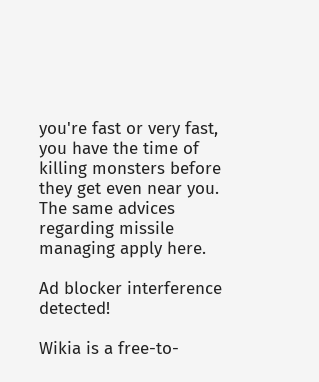you're fast or very fast, you have the time of killing monsters before they get even near you. The same advices regarding missile managing apply here.

Ad blocker interference detected!

Wikia is a free-to-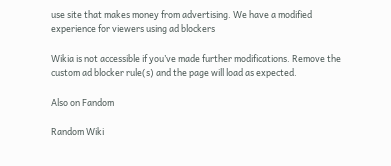use site that makes money from advertising. We have a modified experience for viewers using ad blockers

Wikia is not accessible if you’ve made further modifications. Remove the custom ad blocker rule(s) and the page will load as expected.

Also on Fandom

Random Wiki